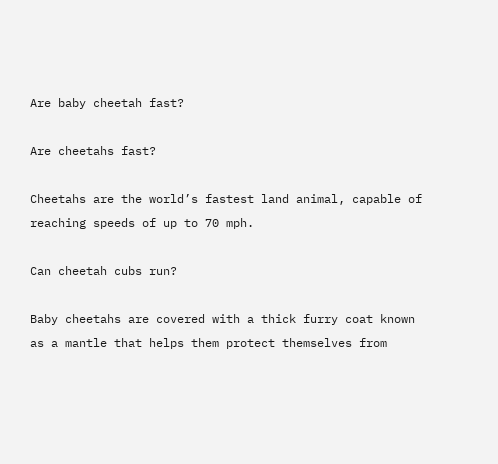Are baby cheetah fast?

Are cheetahs fast?

Cheetahs are the world’s fastest land animal, capable of reaching speeds of up to 70 mph.

Can cheetah cubs run?

Baby cheetahs are covered with a thick furry coat known as a mantle that helps them protect themselves from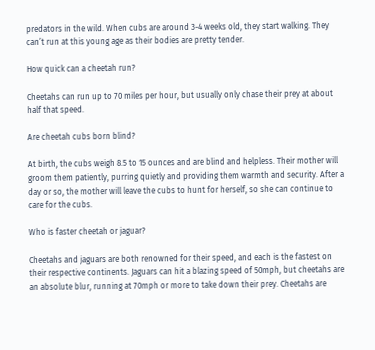predators in the wild. When cubs are around 3-4 weeks old, they start walking. They can’t run at this young age as their bodies are pretty tender.

How quick can a cheetah run?

Cheetahs can run up to 70 miles per hour, but usually only chase their prey at about half that speed.

Are cheetah cubs born blind?

At birth, the cubs weigh 8.5 to 15 ounces and are blind and helpless. Their mother will groom them patiently, purring quietly and providing them warmth and security. After a day or so, the mother will leave the cubs to hunt for herself, so she can continue to care for the cubs.

Who is faster cheetah or jaguar?

Cheetahs and jaguars are both renowned for their speed, and each is the fastest on their respective continents. Jaguars can hit a blazing speed of 50mph, but cheetahs are an absolute blur, running at 70mph or more to take down their prey. Cheetahs are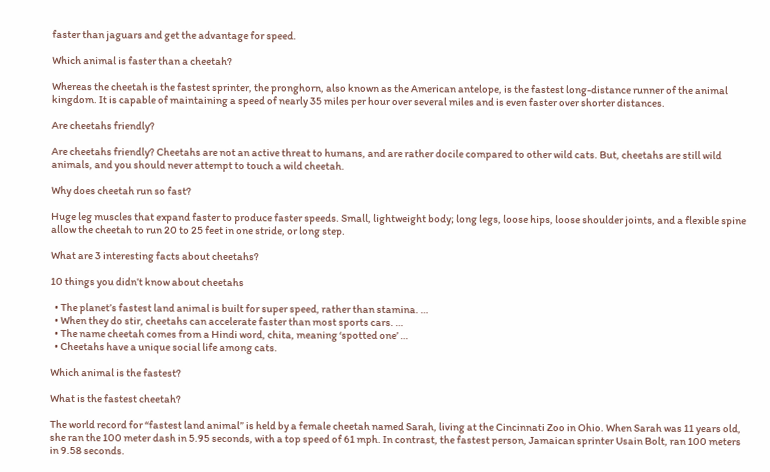faster than jaguars and get the advantage for speed.

Which animal is faster than a cheetah?

Whereas the cheetah is the fastest sprinter, the pronghorn, also known as the American antelope, is the fastest long-distance runner of the animal kingdom. It is capable of maintaining a speed of nearly 35 miles per hour over several miles and is even faster over shorter distances.

Are cheetahs friendly?

Are cheetahs friendly? Cheetahs are not an active threat to humans, and are rather docile compared to other wild cats. But, cheetahs are still wild animals, and you should never attempt to touch a wild cheetah.

Why does cheetah run so fast?

Huge leg muscles that expand faster to produce faster speeds. Small, lightweight body; long legs, loose hips, loose shoulder joints, and a flexible spine allow the cheetah to run 20 to 25 feet in one stride, or long step.

What are 3 interesting facts about cheetahs?

10 things you didn’t know about cheetahs

  • The planet’s fastest land animal is built for super speed, rather than stamina. …
  • When they do stir, cheetahs can accelerate faster than most sports cars. …
  • The name cheetah comes from a Hindi word, chita, meaning ‘spotted one’ …
  • Cheetahs have a unique social life among cats.

Which animal is the fastest?

What is the fastest cheetah?

The world record for “fastest land animal” is held by a female cheetah named Sarah, living at the Cincinnati Zoo in Ohio. When Sarah was 11 years old, she ran the 100 meter dash in 5.95 seconds, with a top speed of 61 mph. In contrast, the fastest person, Jamaican sprinter Usain Bolt, ran 100 meters in 9.58 seconds.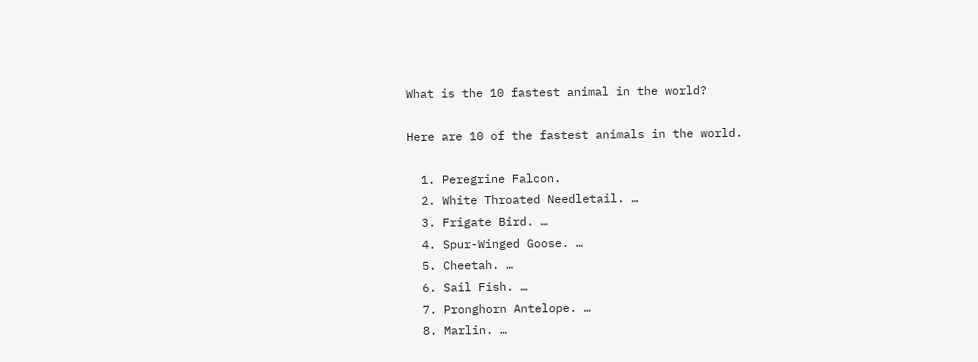What is the 10 fastest animal in the world?

Here are 10 of the fastest animals in the world.

  1. Peregrine Falcon.
  2. White Throated Needletail. …
  3. Frigate Bird. …
  4. Spur-Winged Goose. …
  5. Cheetah. …
  6. Sail Fish. …
  7. Pronghorn Antelope. …
  8. Marlin. …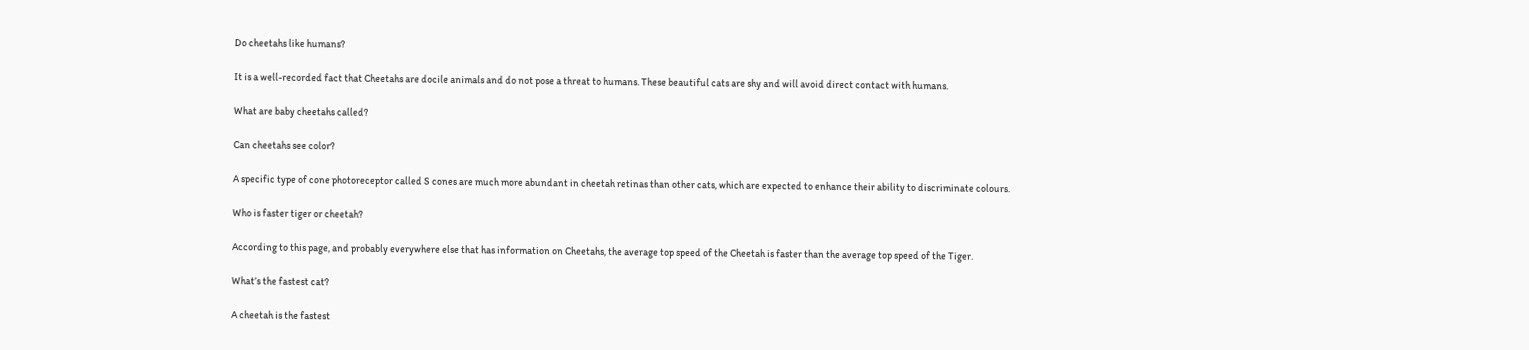Do cheetahs like humans?

It is a well-recorded fact that Cheetahs are docile animals and do not pose a threat to humans. These beautiful cats are shy and will avoid direct contact with humans.

What are baby cheetahs called?

Can cheetahs see color?

A specific type of cone photoreceptor called S cones are much more abundant in cheetah retinas than other cats, which are expected to enhance their ability to discriminate colours.

Who is faster tiger or cheetah?

According to this page, and probably everywhere else that has information on Cheetahs, the average top speed of the Cheetah is faster than the average top speed of the Tiger.

What’s the fastest cat?

A cheetah is the fastest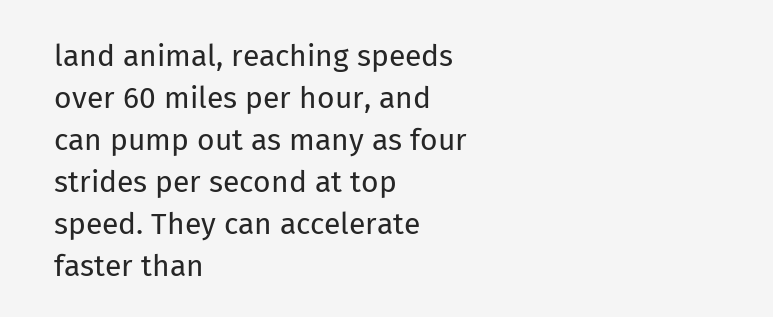land animal, reaching speeds over 60 miles per hour, and can pump out as many as four strides per second at top speed. They can accelerate faster than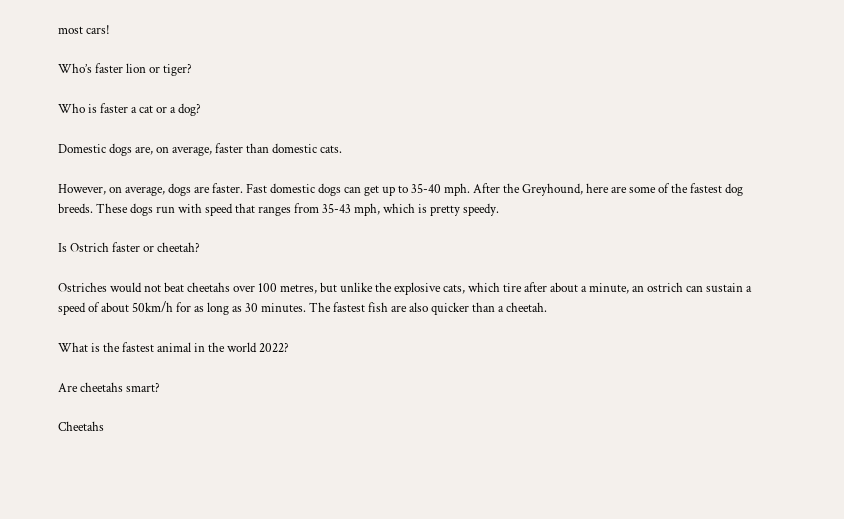most cars!

Who’s faster lion or tiger?

Who is faster a cat or a dog?

Domestic dogs are, on average, faster than domestic cats.

However, on average, dogs are faster. Fast domestic dogs can get up to 35-40 mph. After the Greyhound, here are some of the fastest dog breeds. These dogs run with speed that ranges from 35-43 mph, which is pretty speedy.

Is Ostrich faster or cheetah?

Ostriches would not beat cheetahs over 100 metres, but unlike the explosive cats, which tire after about a minute, an ostrich can sustain a speed of about 50km/h for as long as 30 minutes. The fastest fish are also quicker than a cheetah.

What is the fastest animal in the world 2022?

Are cheetahs smart?

Cheetahs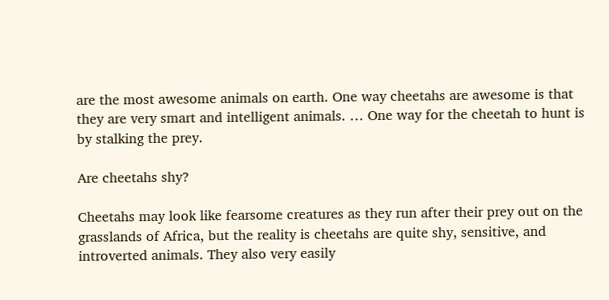are the most awesome animals on earth. One way cheetahs are awesome is that they are very smart and intelligent animals. … One way for the cheetah to hunt is by stalking the prey.

Are cheetahs shy?

Cheetahs may look like fearsome creatures as they run after their prey out on the grasslands of Africa, but the reality is cheetahs are quite shy, sensitive, and introverted animals. They also very easily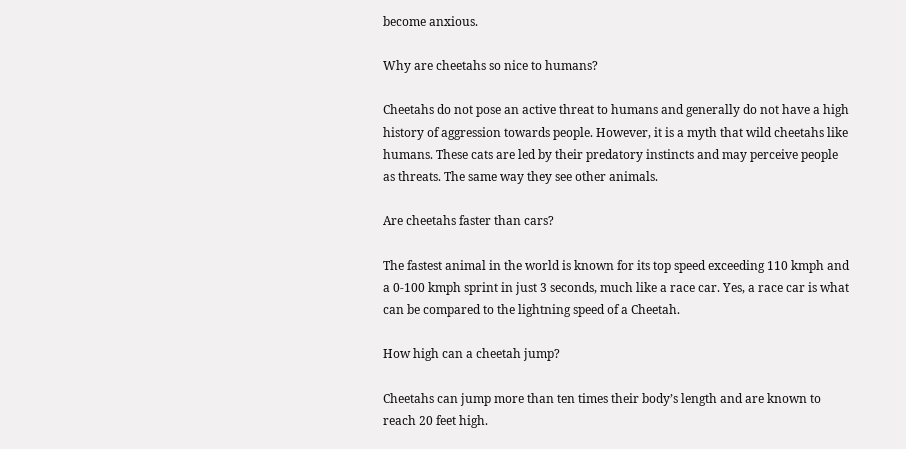become anxious.

Why are cheetahs so nice to humans?

Cheetahs do not pose an active threat to humans and generally do not have a high history of aggression towards people. However, it is a myth that wild cheetahs like humans. These cats are led by their predatory instincts and may perceive people as threats. The same way they see other animals.

Are cheetahs faster than cars?

The fastest animal in the world is known for its top speed exceeding 110 kmph and a 0-100 kmph sprint in just 3 seconds, much like a race car. Yes, a race car is what can be compared to the lightning speed of a Cheetah.

How high can a cheetah jump?

Cheetahs can jump more than ten times their body’s length and are known to reach 20 feet high.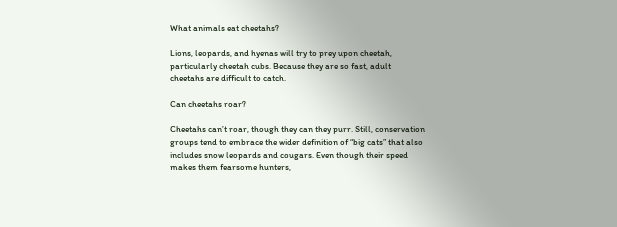What animals eat cheetahs?

Lions, leopards, and hyenas will try to prey upon cheetah, particularly cheetah cubs. Because they are so fast, adult cheetahs are difficult to catch.

Can cheetahs roar?

Cheetahs can’t roar, though they can they purr. Still, conservation groups tend to embrace the wider definition of “big cats” that also includes snow leopards and cougars. Even though their speed makes them fearsome hunters,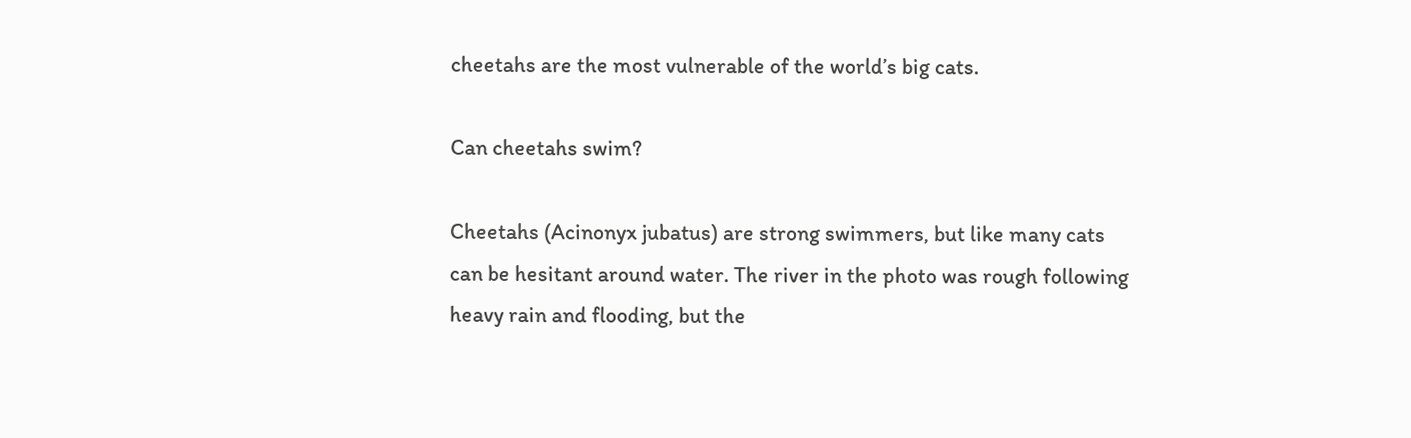cheetahs are the most vulnerable of the world’s big cats.

Can cheetahs swim?

Cheetahs (Acinonyx jubatus) are strong swimmers, but like many cats can be hesitant around water. The river in the photo was rough following heavy rain and flooding, but the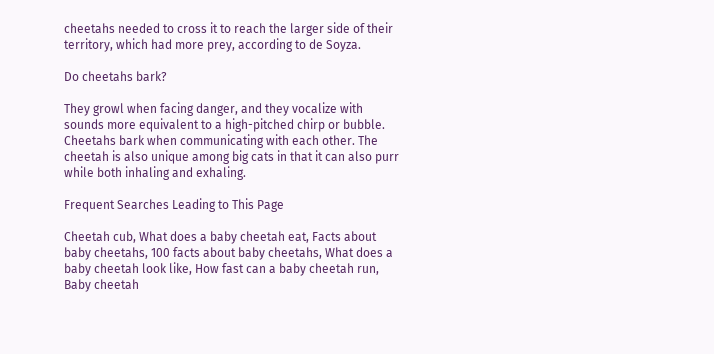cheetahs needed to cross it to reach the larger side of their territory, which had more prey, according to de Soyza.

Do cheetahs bark?

They growl when facing danger, and they vocalize with sounds more equivalent to a high-pitched chirp or bubble. Cheetahs bark when communicating with each other. The cheetah is also unique among big cats in that it can also purr while both inhaling and exhaling.

Frequent Searches Leading to This Page

Cheetah cub, What does a baby cheetah eat, Facts about baby cheetahs, 100 facts about baby cheetahs, What does a baby cheetah look like, How fast can a baby cheetah run, Baby cheetah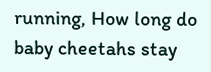running, How long do baby cheetahs stay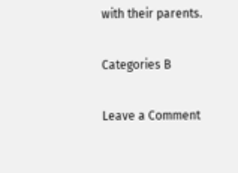with their parents.

Categories B

Leave a Comment